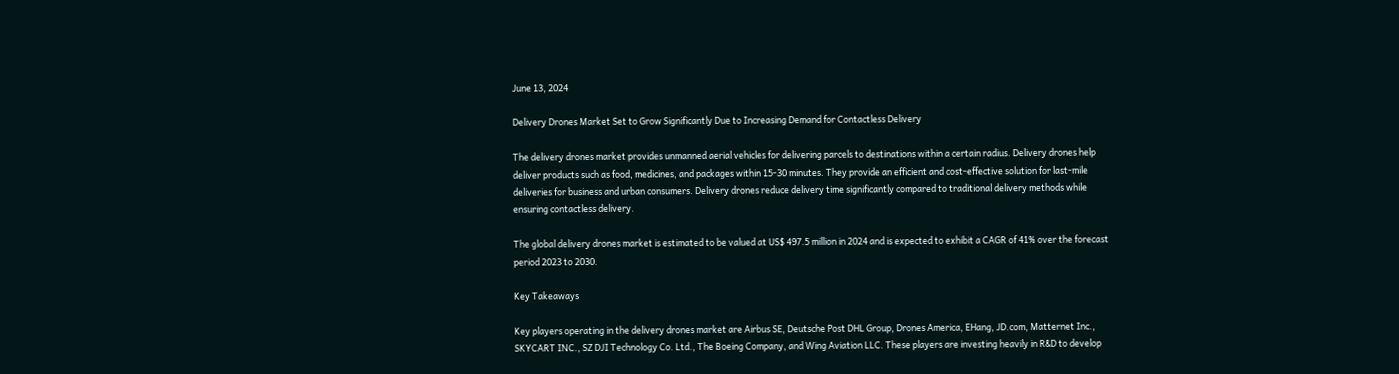June 13, 2024

Delivery Drones Market Set to Grow Significantly Due to Increasing Demand for Contactless Delivery

The delivery drones market provides unmanned aerial vehicles for delivering parcels to destinations within a certain radius. Delivery drones help deliver products such as food, medicines, and packages within 15-30 minutes. They provide an efficient and cost-effective solution for last-mile deliveries for business and urban consumers. Delivery drones reduce delivery time significantly compared to traditional delivery methods while ensuring contactless delivery.

The global delivery drones market is estimated to be valued at US$ 497.5 million in 2024 and is expected to exhibit a CAGR of 41% over the forecast period 2023 to 2030.

Key Takeaways

Key players operating in the delivery drones market are Airbus SE, Deutsche Post DHL Group, Drones America, EHang, JD.com, Matternet Inc., SKYCART INC., SZ DJI Technology Co. Ltd., The Boeing Company, and Wing Aviation LLC. These players are investing heavily in R&D to develop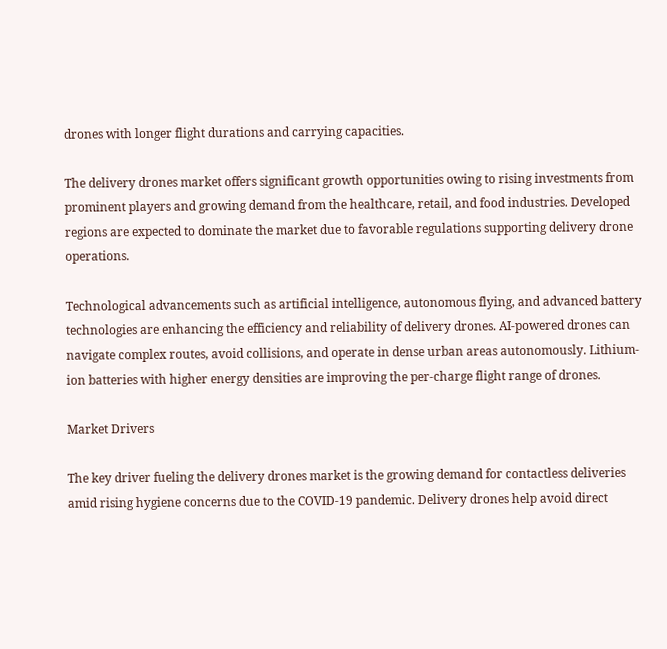drones with longer flight durations and carrying capacities.

The delivery drones market offers significant growth opportunities owing to rising investments from prominent players and growing demand from the healthcare, retail, and food industries. Developed regions are expected to dominate the market due to favorable regulations supporting delivery drone operations.

Technological advancements such as artificial intelligence, autonomous flying, and advanced battery technologies are enhancing the efficiency and reliability of delivery drones. AI-powered drones can navigate complex routes, avoid collisions, and operate in dense urban areas autonomously. Lithium-ion batteries with higher energy densities are improving the per-charge flight range of drones.

Market Drivers

The key driver fueling the delivery drones market is the growing demand for contactless deliveries amid rising hygiene concerns due to the COVID-19 pandemic. Delivery drones help avoid direct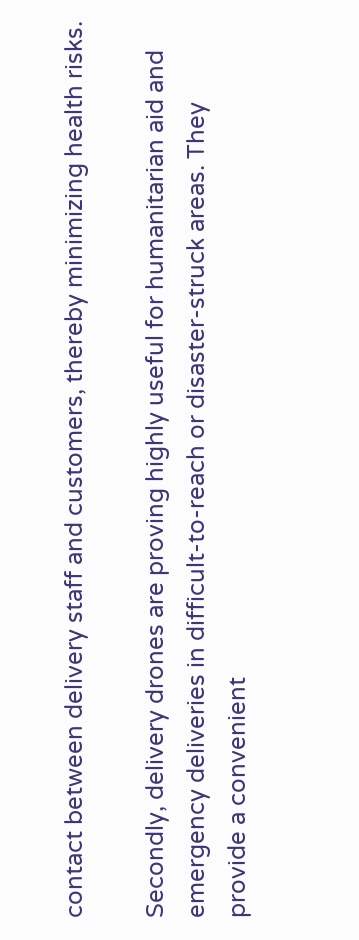contact between delivery staff and customers, thereby minimizing health risks.

Secondly, delivery drones are proving highly useful for humanitarian aid and emergency deliveries in difficult-to-reach or disaster-struck areas. They provide a convenient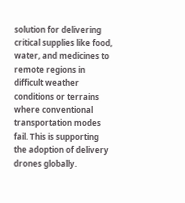solution for delivering critical supplies like food, water, and medicines to remote regions in difficult weather conditions or terrains where conventional transportation modes fail. This is supporting the adoption of delivery drones globally.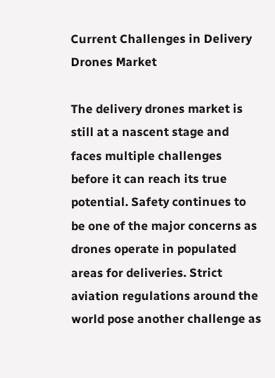Current Challenges in Delivery Drones Market

The delivery drones market is still at a nascent stage and faces multiple challenges before it can reach its true potential. Safety continues to be one of the major concerns as drones operate in populated areas for deliveries. Strict aviation regulations around the world pose another challenge as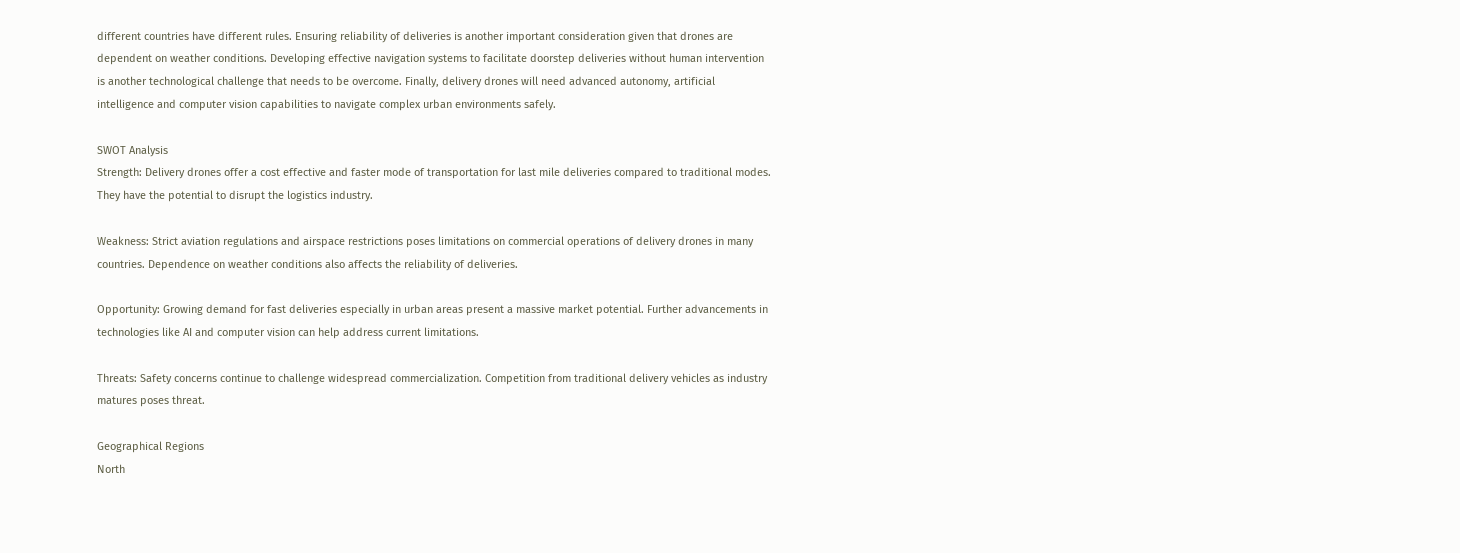different countries have different rules. Ensuring reliability of deliveries is another important consideration given that drones are dependent on weather conditions. Developing effective navigation systems to facilitate doorstep deliveries without human intervention is another technological challenge that needs to be overcome. Finally, delivery drones will need advanced autonomy, artificial intelligence and computer vision capabilities to navigate complex urban environments safely.

SWOT Analysis
Strength: Delivery drones offer a cost effective and faster mode of transportation for last mile deliveries compared to traditional modes. They have the potential to disrupt the logistics industry.

Weakness: Strict aviation regulations and airspace restrictions poses limitations on commercial operations of delivery drones in many countries. Dependence on weather conditions also affects the reliability of deliveries.

Opportunity: Growing demand for fast deliveries especially in urban areas present a massive market potential. Further advancements in technologies like AI and computer vision can help address current limitations.

Threats: Safety concerns continue to challenge widespread commercialization. Competition from traditional delivery vehicles as industry matures poses threat.

Geographical Regions
North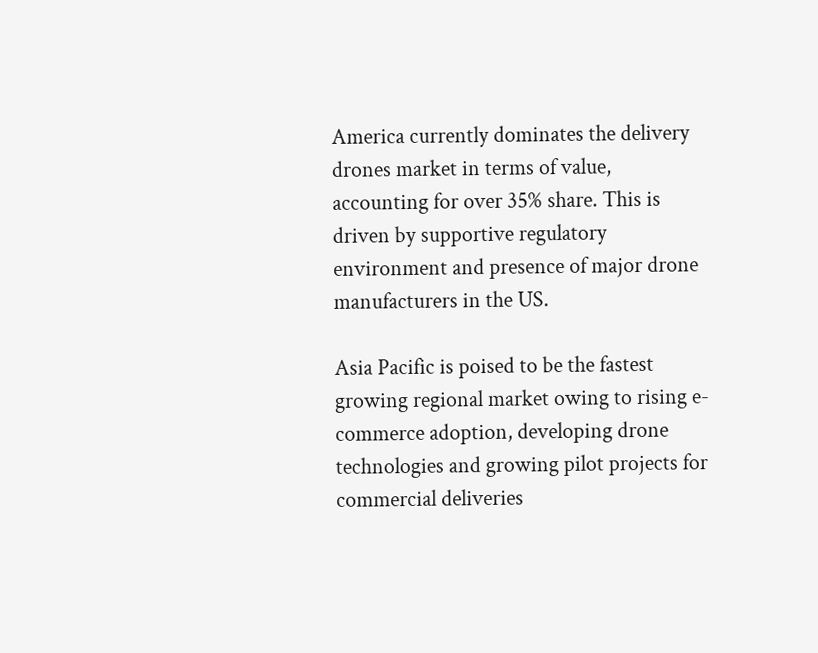America currently dominates the delivery drones market in terms of value, accounting for over 35% share. This is driven by supportive regulatory environment and presence of major drone manufacturers in the US.

Asia Pacific is poised to be the fastest growing regional market owing to rising e-commerce adoption, developing drone technologies and growing pilot projects for commercial deliveries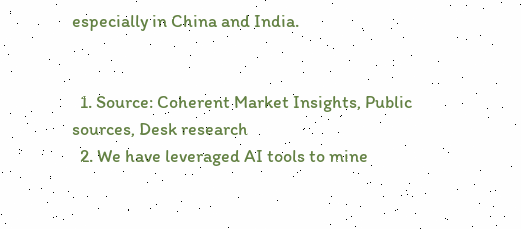especially in China and India.


  1. Source: Coherent Market Insights, Public sources, Desk research
  2. We have leveraged AI tools to mine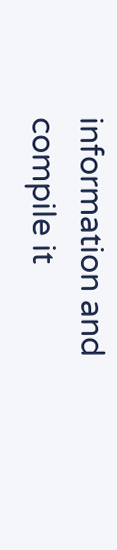information and compile it